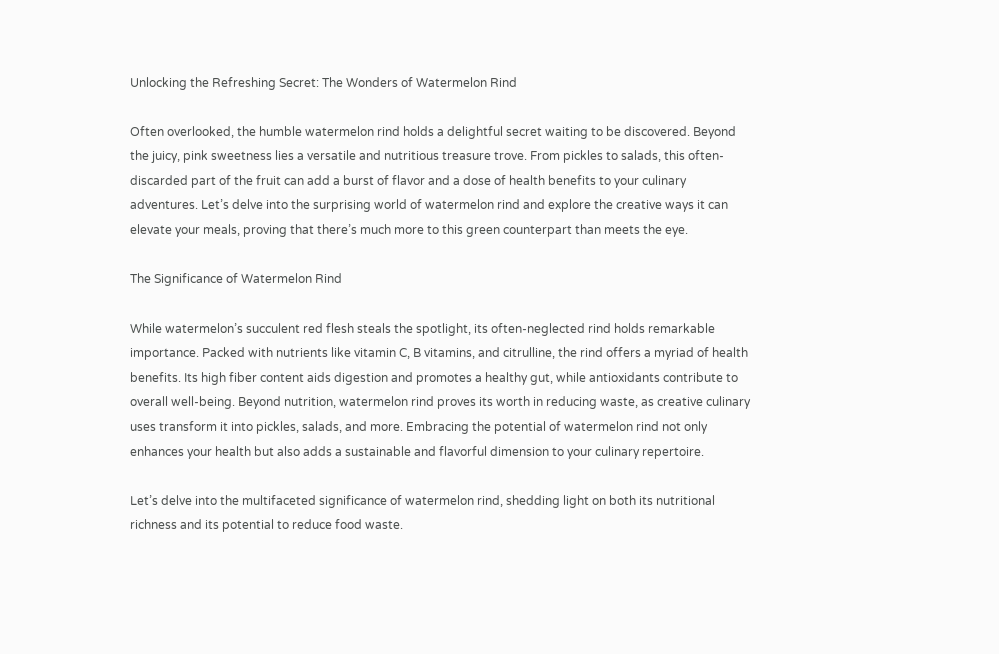Unlocking the Refreshing Secret: The Wonders of Watermelon Rind

Often overlooked, the humble watermelon rind holds a delightful secret waiting to be discovered. Beyond the juicy, pink sweetness lies a versatile and nutritious treasure trove. From pickles to salads, this often-discarded part of the fruit can add a burst of flavor and a dose of health benefits to your culinary adventures. Let’s delve into the surprising world of watermelon rind and explore the creative ways it can elevate your meals, proving that there’s much more to this green counterpart than meets the eye.

The Significance of Watermelon Rind

While watermelon’s succulent red flesh steals the spotlight, its often-neglected rind holds remarkable importance. Packed with nutrients like vitamin C, B vitamins, and citrulline, the rind offers a myriad of health benefits. Its high fiber content aids digestion and promotes a healthy gut, while antioxidants contribute to overall well-being. Beyond nutrition, watermelon rind proves its worth in reducing waste, as creative culinary uses transform it into pickles, salads, and more. Embracing the potential of watermelon rind not only enhances your health but also adds a sustainable and flavorful dimension to your culinary repertoire.

Let’s delve into the multifaceted significance of watermelon rind, shedding light on both its nutritional richness and its potential to reduce food waste.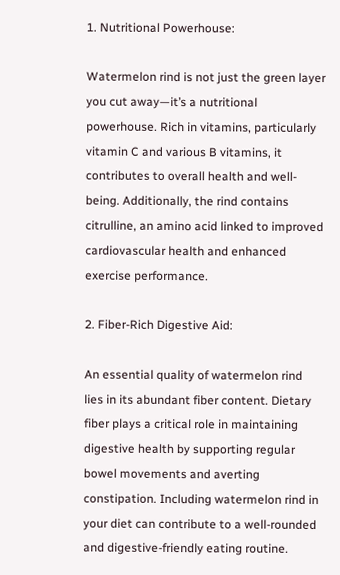1. Nutritional Powerhouse:

Watermelon rind is not just the green layer you cut away—it’s a nutritional powerhouse. Rich in vitamins, particularly vitamin C and various B vitamins, it contributes to overall health and well-being. Additionally, the rind contains citrulline, an amino acid linked to improved cardiovascular health and enhanced exercise performance.

2. Fiber-Rich Digestive Aid:

An essential quality of watermelon rind lies in its abundant fiber content. Dietary fiber plays a critical role in maintaining digestive health by supporting regular bowel movements and averting constipation. Including watermelon rind in your diet can contribute to a well-rounded and digestive-friendly eating routine.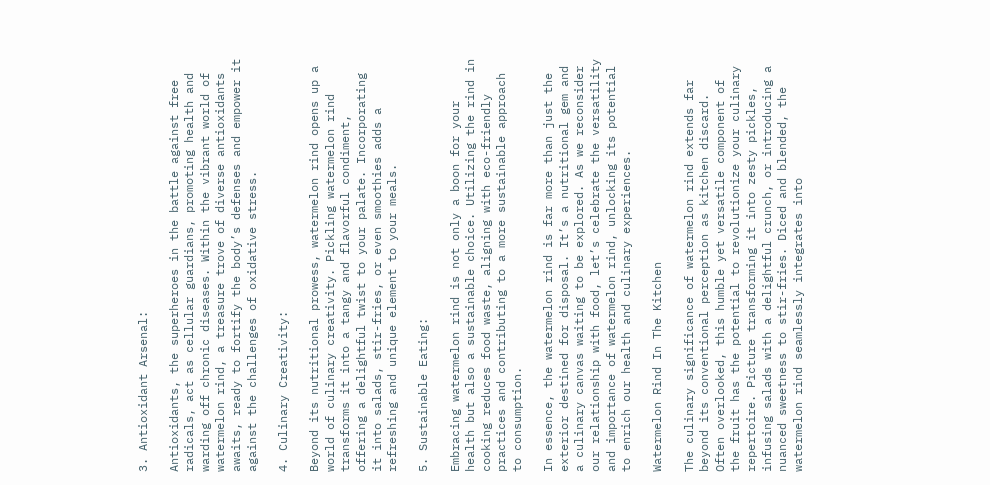3. Antioxidant Arsenal:

Antioxidants, the superheroes in the battle against free radicals, act as cellular guardians, promoting health and warding off chronic diseases. Within the vibrant world of watermelon rind, a treasure trove of diverse antioxidants awaits, ready to fortify the body’s defenses and empower it against the challenges of oxidative stress.

4. Culinary Creativity:

Beyond its nutritional prowess, watermelon rind opens up a world of culinary creativity. Pickling watermelon rind transforms it into a tangy and flavorful condiment, offering a delightful twist to your palate. Incorporating it into salads, stir-fries, or even smoothies adds a refreshing and unique element to your meals.

5. Sustainable Eating:

Embracing watermelon rind is not only a boon for your health but also a sustainable choice. Utilizing the rind in cooking reduces food waste, aligning with eco-friendly practices and contributing to a more sustainable approach to consumption.

In essence, the watermelon rind is far more than just the exterior destined for disposal. It’s a nutritional gem and a culinary canvas waiting to be explored. As we reconsider our relationship with food, let’s celebrate the versatility and importance of watermelon rind, unlocking its potential to enrich our health and culinary experiences.

Watermelon Rind In The Kitchen

The culinary significance of watermelon rind extends far beyond its conventional perception as kitchen discard. Often overlooked, this humble yet versatile component of the fruit has the potential to revolutionize your culinary repertoire. Picture transforming it into zesty pickles, infusing salads with a delightful crunch, or introducing a nuanced sweetness to stir-fries. Diced and blended, the watermelon rind seamlessly integrates into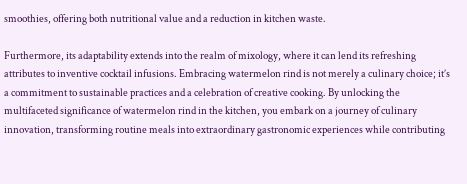smoothies, offering both nutritional value and a reduction in kitchen waste.

Furthermore, its adaptability extends into the realm of mixology, where it can lend its refreshing attributes to inventive cocktail infusions. Embracing watermelon rind is not merely a culinary choice; it’s a commitment to sustainable practices and a celebration of creative cooking. By unlocking the multifaceted significance of watermelon rind in the kitchen, you embark on a journey of culinary innovation, transforming routine meals into extraordinary gastronomic experiences while contributing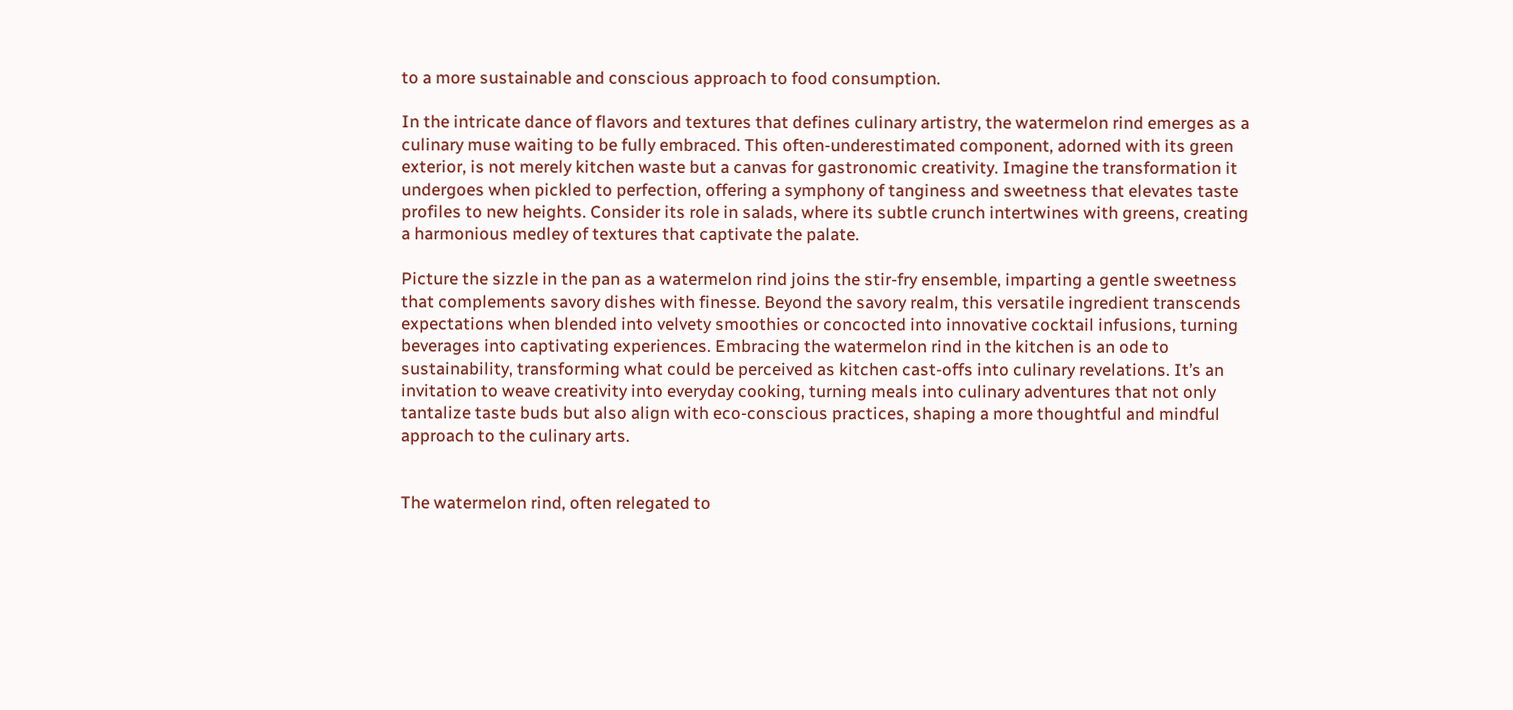to a more sustainable and conscious approach to food consumption.

In the intricate dance of flavors and textures that defines culinary artistry, the watermelon rind emerges as a culinary muse waiting to be fully embraced. This often-underestimated component, adorned with its green exterior, is not merely kitchen waste but a canvas for gastronomic creativity. Imagine the transformation it undergoes when pickled to perfection, offering a symphony of tanginess and sweetness that elevates taste profiles to new heights. Consider its role in salads, where its subtle crunch intertwines with greens, creating a harmonious medley of textures that captivate the palate.

Picture the sizzle in the pan as a watermelon rind joins the stir-fry ensemble, imparting a gentle sweetness that complements savory dishes with finesse. Beyond the savory realm, this versatile ingredient transcends expectations when blended into velvety smoothies or concocted into innovative cocktail infusions, turning beverages into captivating experiences. Embracing the watermelon rind in the kitchen is an ode to sustainability, transforming what could be perceived as kitchen cast-offs into culinary revelations. It’s an invitation to weave creativity into everyday cooking, turning meals into culinary adventures that not only tantalize taste buds but also align with eco-conscious practices, shaping a more thoughtful and mindful approach to the culinary arts.


The watermelon rind, often relegated to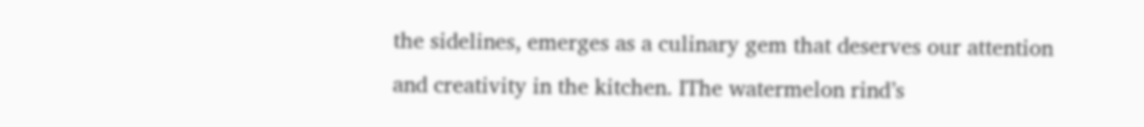the sidelines, emerges as a culinary gem that deserves our attention and creativity in the kitchen. IThe watermelon rind’s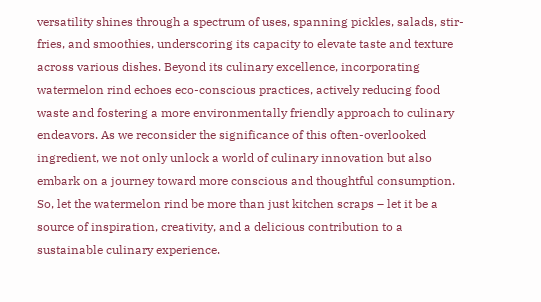versatility shines through a spectrum of uses, spanning pickles, salads, stir-fries, and smoothies, underscoring its capacity to elevate taste and texture across various dishes. Beyond its culinary excellence, incorporating watermelon rind echoes eco-conscious practices, actively reducing food waste and fostering a more environmentally friendly approach to culinary endeavors. As we reconsider the significance of this often-overlooked ingredient, we not only unlock a world of culinary innovation but also embark on a journey toward more conscious and thoughtful consumption. So, let the watermelon rind be more than just kitchen scraps – let it be a source of inspiration, creativity, and a delicious contribution to a sustainable culinary experience.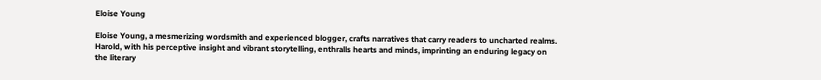Eloise Young

Eloise Young, a mesmerizing wordsmith and experienced blogger, crafts narratives that carry readers to uncharted realms. Harold, with his perceptive insight and vibrant storytelling, enthralls hearts and minds, imprinting an enduring legacy on the literary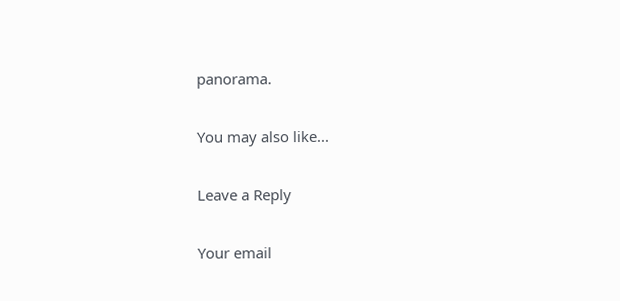panorama.

You may also like...

Leave a Reply

Your email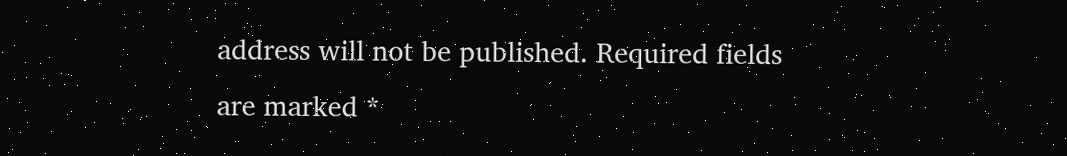address will not be published. Required fields are marked *